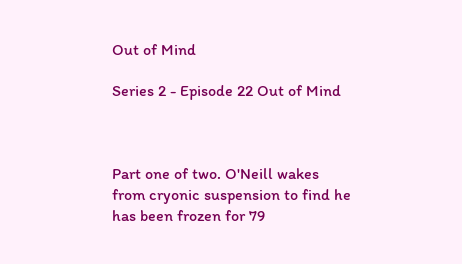Out of Mind

Series 2 - Episode 22 Out of Mind



Part one of two. O'Neill wakes from cryonic suspension to find he has been frozen for 79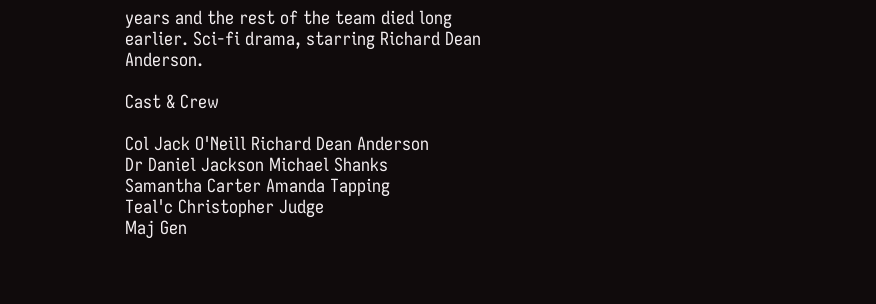years and the rest of the team died long earlier. Sci-fi drama, starring Richard Dean Anderson.

Cast & Crew

Col Jack O'Neill Richard Dean Anderson
Dr Daniel Jackson Michael Shanks
Samantha Carter Amanda Tapping
Teal'c Christopher Judge
Maj Gen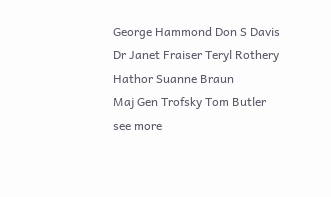George Hammond Don S Davis
Dr Janet Fraiser Teryl Rothery
Hathor Suanne Braun
Maj Gen Trofsky Tom Butler
see more